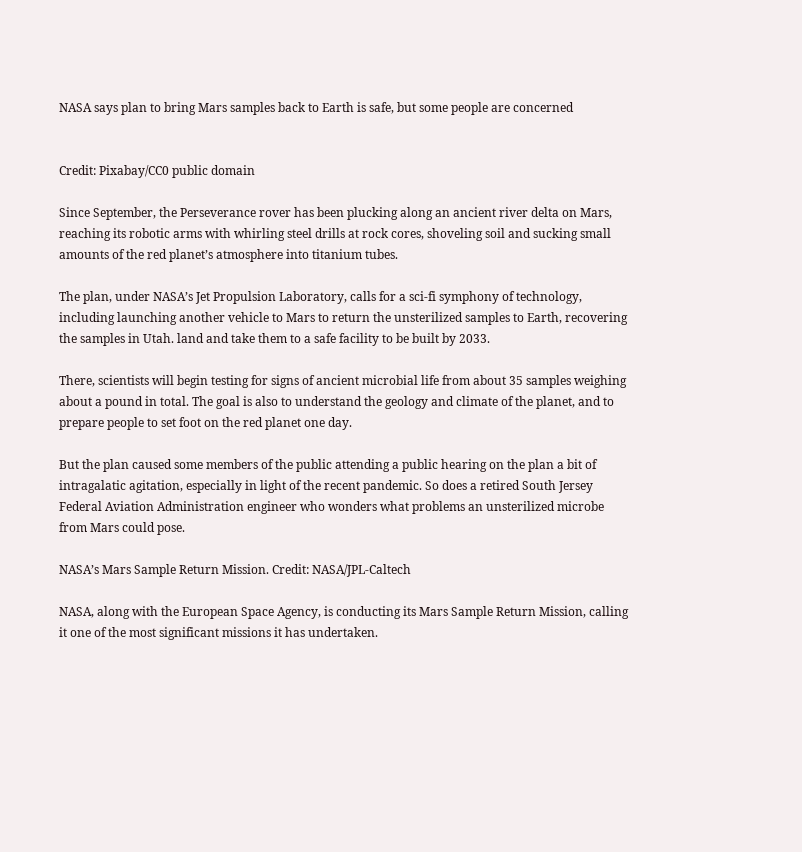NASA says plan to bring Mars samples back to Earth is safe, but some people are concerned


Credit: Pixabay/CC0 public domain

Since September, the Perseverance rover has been plucking along an ancient river delta on Mars, reaching its robotic arms with whirling steel drills at rock cores, shoveling soil and sucking small amounts of the red planet’s atmosphere into titanium tubes.

The plan, under NASA’s Jet Propulsion Laboratory, calls for a sci-fi symphony of technology, including launching another vehicle to Mars to return the unsterilized samples to Earth, recovering the samples in Utah. land and take them to a safe facility to be built by 2033.

There, scientists will begin testing for signs of ancient microbial life from about 35 samples weighing about a pound in total. The goal is also to understand the geology and climate of the planet, and to prepare people to set foot on the red planet one day.

But the plan caused some members of the public attending a public hearing on the plan a bit of intragalatic agitation, especially in light of the recent pandemic. So does a retired South Jersey Federal Aviation Administration engineer who wonders what problems an unsterilized microbe from Mars could pose.

NASA’s Mars Sample Return Mission. Credit: NASA/JPL-Caltech

NASA, along with the European Space Agency, is conducting its Mars Sample Return Mission, calling it one of the most significant missions it has undertaken.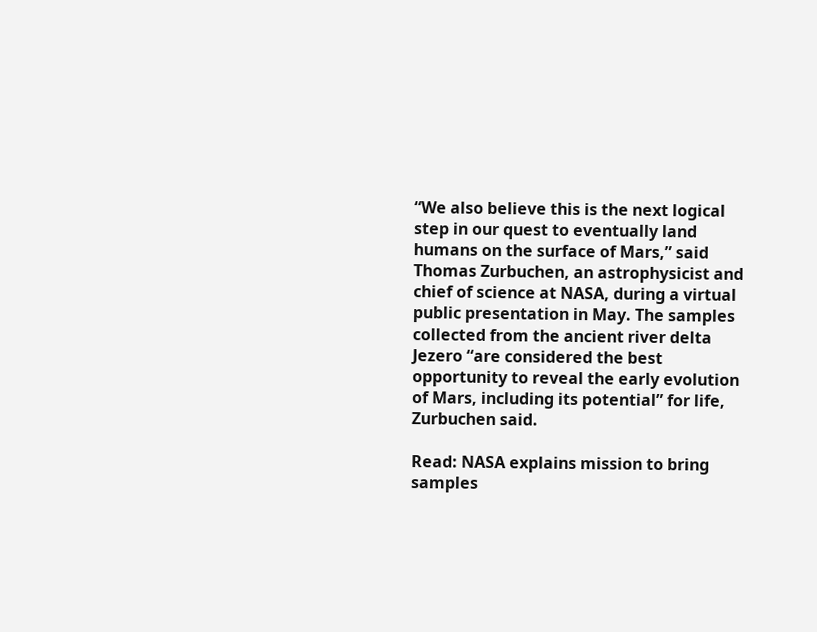“We also believe this is the next logical step in our quest to eventually land humans on the surface of Mars,” said Thomas Zurbuchen, an astrophysicist and chief of science at NASA, during a virtual public presentation in May. The samples collected from the ancient river delta Jezero “are considered the best opportunity to reveal the early evolution of Mars, including its potential” for life, Zurbuchen said.

Read: NASA explains mission to bring samples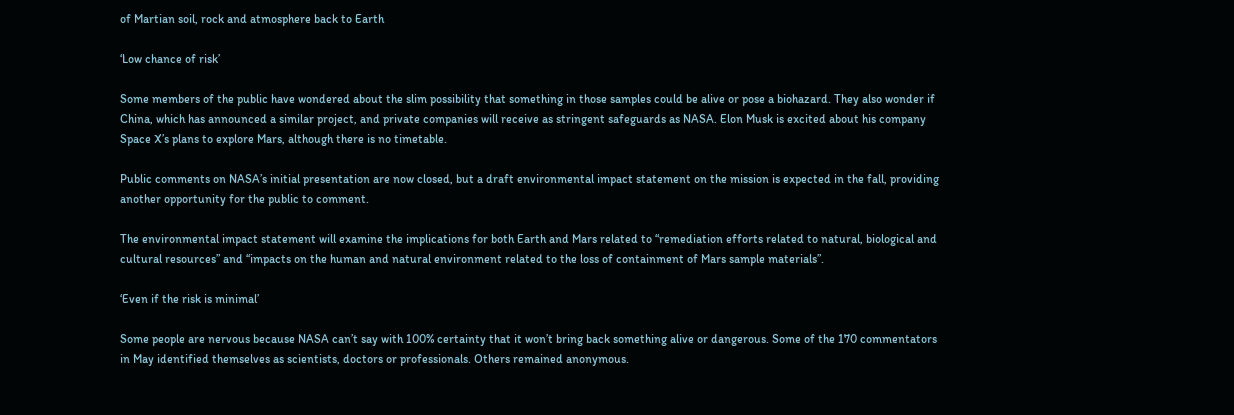of Martian soil, rock and atmosphere back to Earth

‘Low chance of risk’

Some members of the public have wondered about the slim possibility that something in those samples could be alive or pose a biohazard. They also wonder if China, which has announced a similar project, and private companies will receive as stringent safeguards as NASA. Elon Musk is excited about his company Space X’s plans to explore Mars, although there is no timetable.

Public comments on NASA’s initial presentation are now closed, but a draft environmental impact statement on the mission is expected in the fall, providing another opportunity for the public to comment.

The environmental impact statement will examine the implications for both Earth and Mars related to “remediation efforts related to natural, biological and cultural resources” and “impacts on the human and natural environment related to the loss of containment of Mars sample materials”.

‘Even if the risk is minimal’

Some people are nervous because NASA can’t say with 100% certainty that it won’t bring back something alive or dangerous. Some of the 170 commentators in May identified themselves as scientists, doctors or professionals. Others remained anonymous.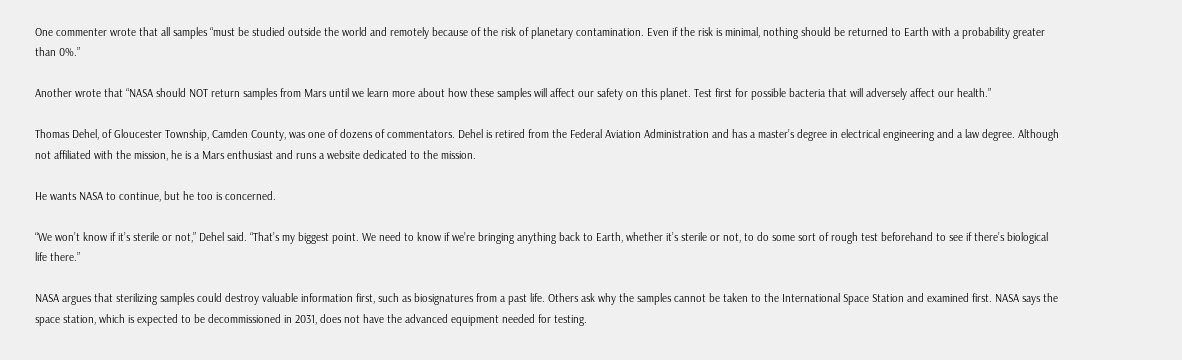One commenter wrote that all samples “must be studied outside the world and remotely because of the risk of planetary contamination. Even if the risk is minimal, nothing should be returned to Earth with a probability greater than 0%.”

Another wrote that “NASA should NOT return samples from Mars until we learn more about how these samples will affect our safety on this planet. Test first for possible bacteria that will adversely affect our health.”

Thomas Dehel, of Gloucester Township, Camden County, was one of dozens of commentators. Dehel is retired from the Federal Aviation Administration and has a master’s degree in electrical engineering and a law degree. Although not affiliated with the mission, he is a Mars enthusiast and runs a website dedicated to the mission.

He wants NASA to continue, but he too is concerned.

“We won’t know if it’s sterile or not,” Dehel said. “That’s my biggest point. We need to know if we’re bringing anything back to Earth, whether it’s sterile or not, to do some sort of rough test beforehand to see if there’s biological life there.”

NASA argues that sterilizing samples could destroy valuable information first, such as biosignatures from a past life. Others ask why the samples cannot be taken to the International Space Station and examined first. NASA says the space station, which is expected to be decommissioned in 2031, does not have the advanced equipment needed for testing.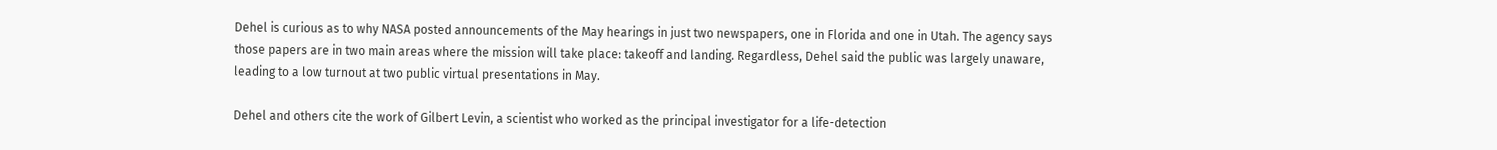Dehel is curious as to why NASA posted announcements of the May hearings in just two newspapers, one in Florida and one in Utah. The agency says those papers are in two main areas where the mission will take place: takeoff and landing. Regardless, Dehel said the public was largely unaware, leading to a low turnout at two public virtual presentations in May.

Dehel and others cite the work of Gilbert Levin, a scientist who worked as the principal investigator for a life-detection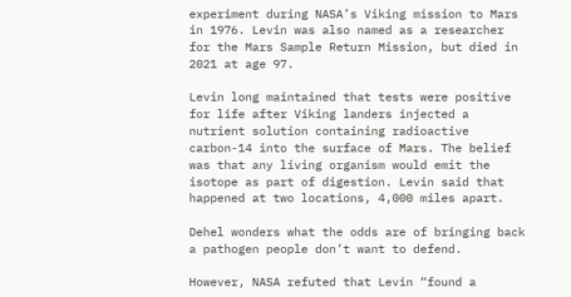experiment during NASA’s Viking mission to Mars in 1976. Levin was also named as a researcher for the Mars Sample Return Mission, but died in 2021 at age 97.

Levin long maintained that tests were positive for life after Viking landers injected a nutrient solution containing radioactive carbon-14 into the surface of Mars. The belief was that any living organism would emit the isotope as part of digestion. Levin said that happened at two locations, 4,000 miles apart.

Dehel wonders what the odds are of bringing back a pathogen people don’t want to defend.

However, NASA refuted that Levin “found a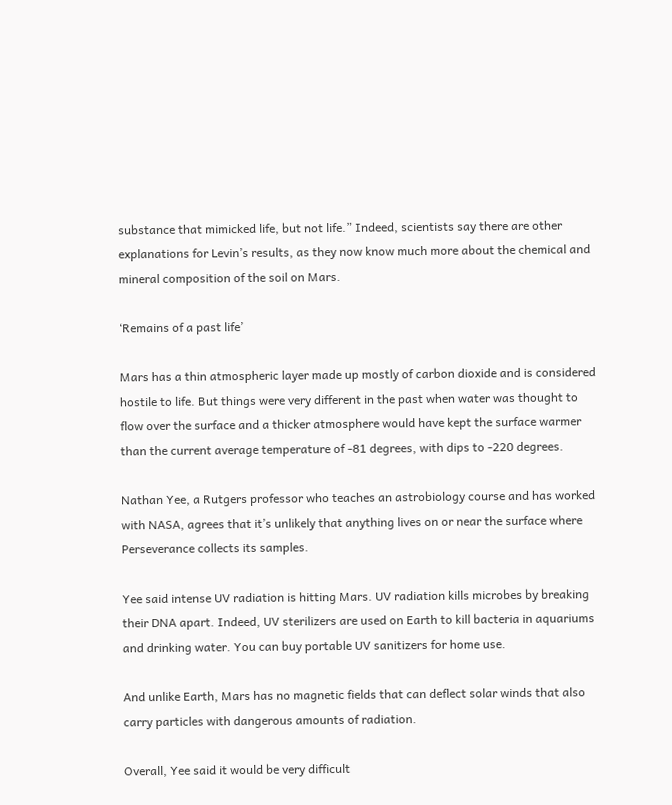substance that mimicked life, but not life.” Indeed, scientists say there are other explanations for Levin’s results, as they now know much more about the chemical and mineral composition of the soil on Mars.

‘Remains of a past life’

Mars has a thin atmospheric layer made up mostly of carbon dioxide and is considered hostile to life. But things were very different in the past when water was thought to flow over the surface and a thicker atmosphere would have kept the surface warmer than the current average temperature of -81 degrees, with dips to -220 degrees.

Nathan Yee, a Rutgers professor who teaches an astrobiology course and has worked with NASA, agrees that it’s unlikely that anything lives on or near the surface where Perseverance collects its samples.

Yee said intense UV radiation is hitting Mars. UV radiation kills microbes by breaking their DNA apart. Indeed, UV sterilizers are used on Earth to kill bacteria in aquariums and drinking water. You can buy portable UV sanitizers for home use.

And unlike Earth, Mars has no magnetic fields that can deflect solar winds that also carry particles with dangerous amounts of radiation.

Overall, Yee said it would be very difficult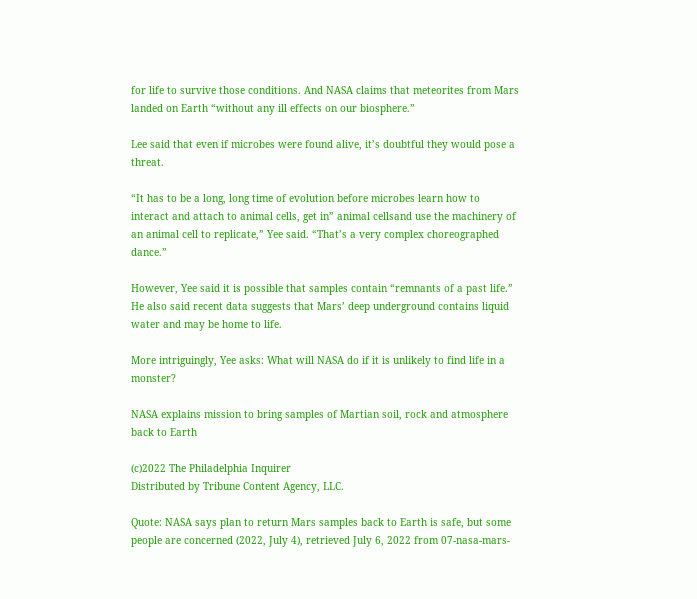for life to survive those conditions. And NASA claims that meteorites from Mars landed on Earth “without any ill effects on our biosphere.”

Lee said that even if microbes were found alive, it’s doubtful they would pose a threat.

“It has to be a long, long time of evolution before microbes learn how to interact and attach to animal cells, get in” animal cellsand use the machinery of an animal cell to replicate,” Yee said. “That’s a very complex choreographed dance.”

However, Yee said it is possible that samples contain “remnants of a past life.” He also said recent data suggests that Mars’ deep underground contains liquid water and may be home to life.

More intriguingly, Yee asks: What will NASA do if it is unlikely to find life in a monster?

NASA explains mission to bring samples of Martian soil, rock and atmosphere back to Earth

(c)2022 The Philadelphia Inquirer
Distributed by Tribune Content Agency, LLC.

Quote: NASA says plan to return Mars samples back to Earth is safe, but some people are concerned (2022, July 4), retrieved July 6, 2022 from 07-nasa-mars-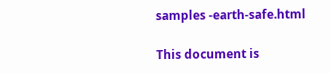samples -earth-safe.html

This document is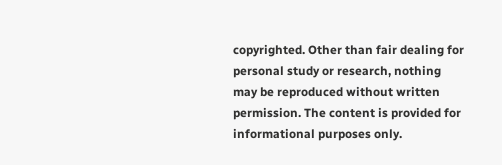copyrighted. Other than fair dealing for personal study or research, nothing may be reproduced without written permission. The content is provided for informational purposes only.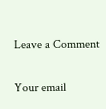Leave a Comment

Your email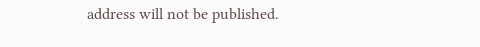address will not be published.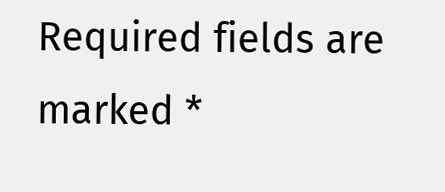Required fields are marked *